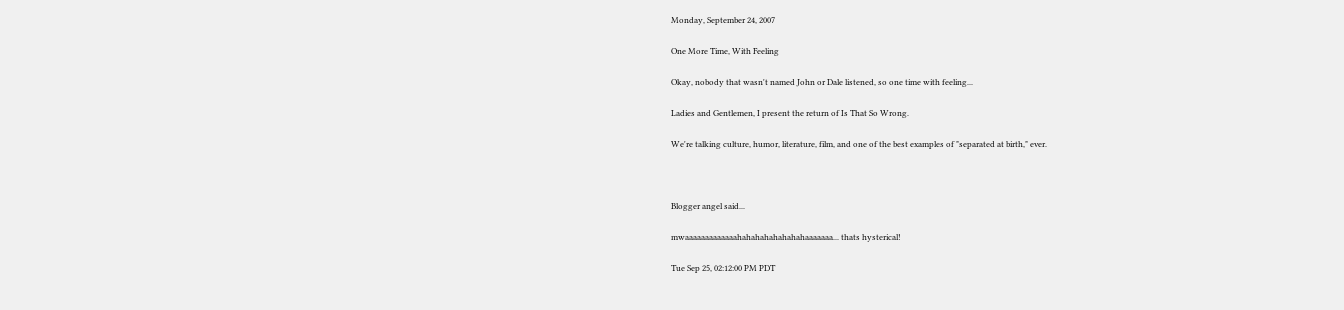Monday, September 24, 2007

One More Time, With Feeling

Okay, nobody that wasn't named John or Dale listened, so one time with feeling...

Ladies and Gentlemen, I present the return of Is That So Wrong.

We're talking culture, humor, literature, film, and one of the best examples of "separated at birth," ever.



Blogger angel said...

mwaaaaaaaaaaaaahahahahahahahahaaaaaaa... thats hysterical!

Tue Sep 25, 02:12:00 PM PDT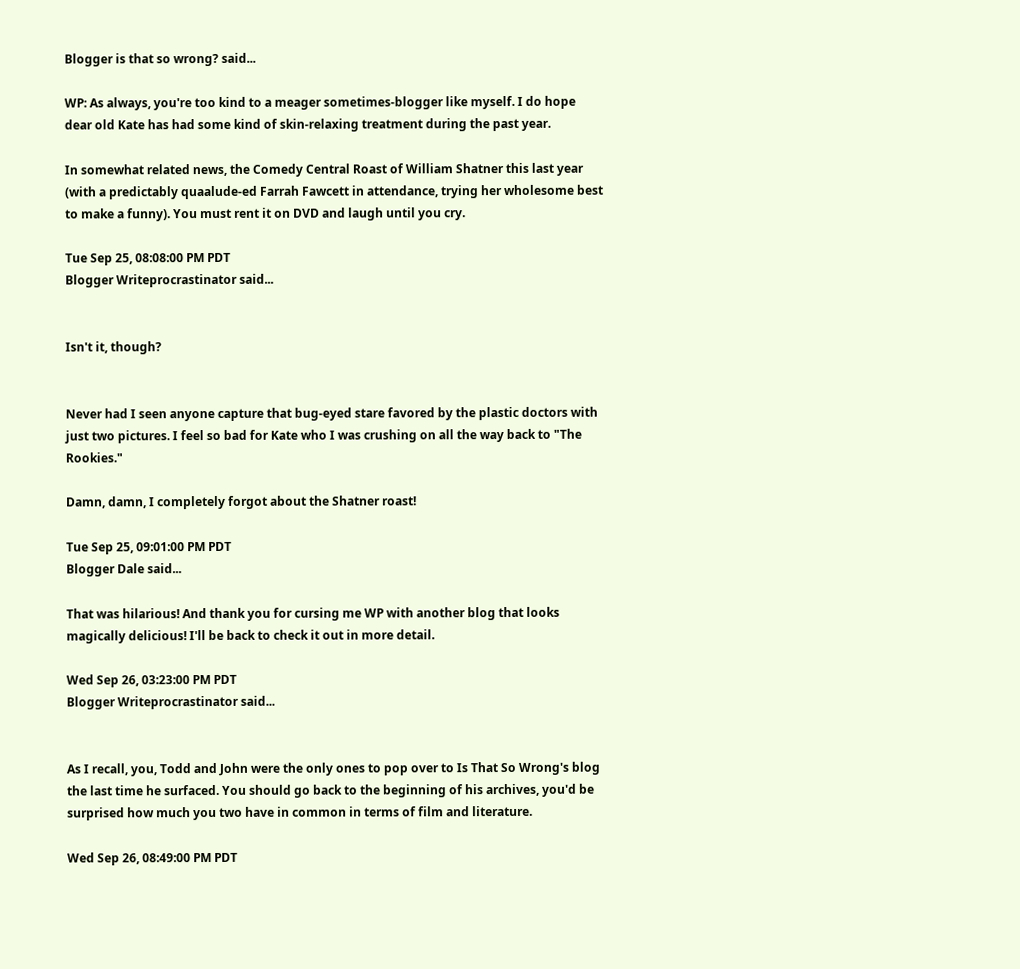Blogger is that so wrong? said...

WP: As always, you're too kind to a meager sometimes-blogger like myself. I do hope dear old Kate has had some kind of skin-relaxing treatment during the past year.

In somewhat related news, the Comedy Central Roast of William Shatner this last year (with a predictably quaalude-ed Farrah Fawcett in attendance, trying her wholesome best to make a funny). You must rent it on DVD and laugh until you cry.

Tue Sep 25, 08:08:00 PM PDT
Blogger Writeprocrastinator said...


Isn't it, though?


Never had I seen anyone capture that bug-eyed stare favored by the plastic doctors with just two pictures. I feel so bad for Kate who I was crushing on all the way back to "The Rookies."

Damn, damn, I completely forgot about the Shatner roast!

Tue Sep 25, 09:01:00 PM PDT
Blogger Dale said...

That was hilarious! And thank you for cursing me WP with another blog that looks magically delicious! I'll be back to check it out in more detail.

Wed Sep 26, 03:23:00 PM PDT
Blogger Writeprocrastinator said...


As I recall, you, Todd and John were the only ones to pop over to Is That So Wrong's blog the last time he surfaced. You should go back to the beginning of his archives, you'd be surprised how much you two have in common in terms of film and literature.

Wed Sep 26, 08:49:00 PM PDT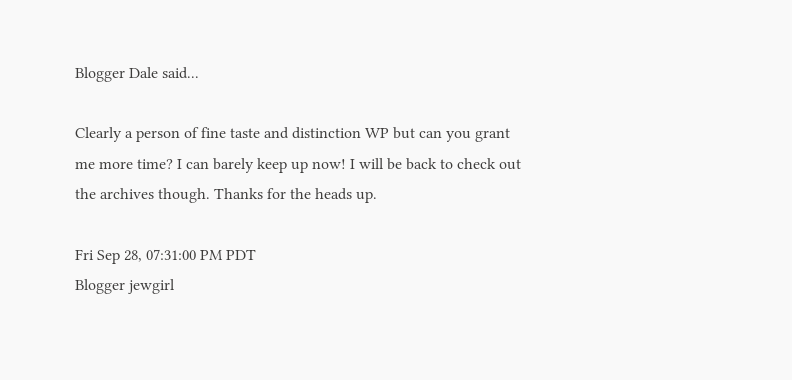Blogger Dale said...

Clearly a person of fine taste and distinction WP but can you grant me more time? I can barely keep up now! I will be back to check out the archives though. Thanks for the heads up.

Fri Sep 28, 07:31:00 PM PDT
Blogger jewgirl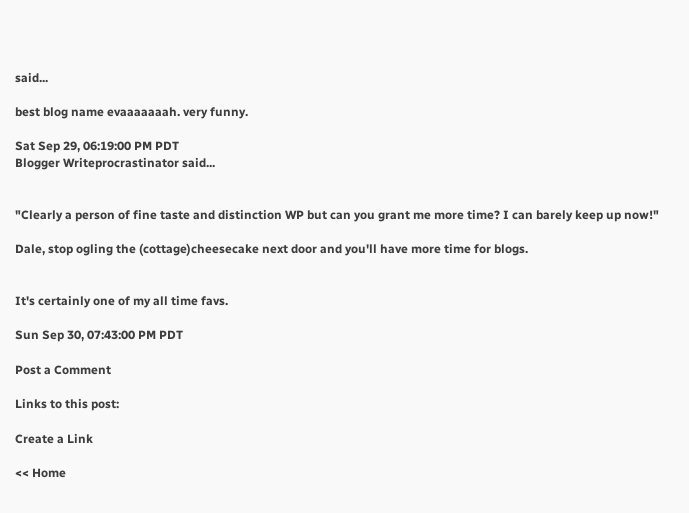said...

best blog name evaaaaaaah. very funny.

Sat Sep 29, 06:19:00 PM PDT
Blogger Writeprocrastinator said...


"Clearly a person of fine taste and distinction WP but can you grant me more time? I can barely keep up now!"

Dale, stop ogling the (cottage)cheesecake next door and you'll have more time for blogs.


It's certainly one of my all time favs.

Sun Sep 30, 07:43:00 PM PDT

Post a Comment

Links to this post:

Create a Link

<< Home